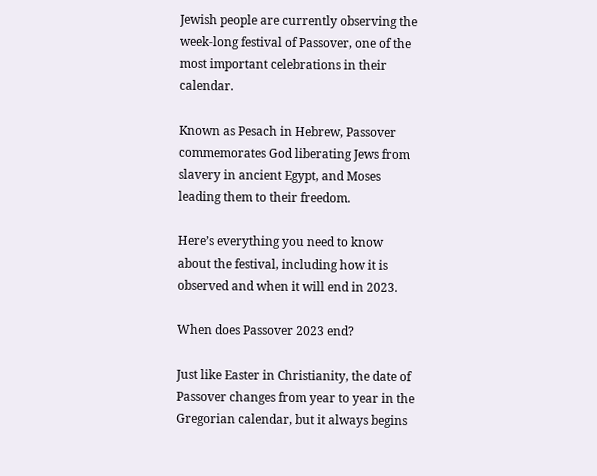Jewish people are currently observing the week-long festival of Passover, one of the most important celebrations in their calendar.

Known as Pesach in Hebrew, Passover commemorates God liberating Jews from slavery in ancient Egypt, and Moses leading them to their freedom.

Here’s everything you need to know about the festival, including how it is observed and when it will end in 2023.

When does Passover 2023 end?

Just like Easter in Christianity, the date of Passover changes from year to year in the Gregorian calendar, but it always begins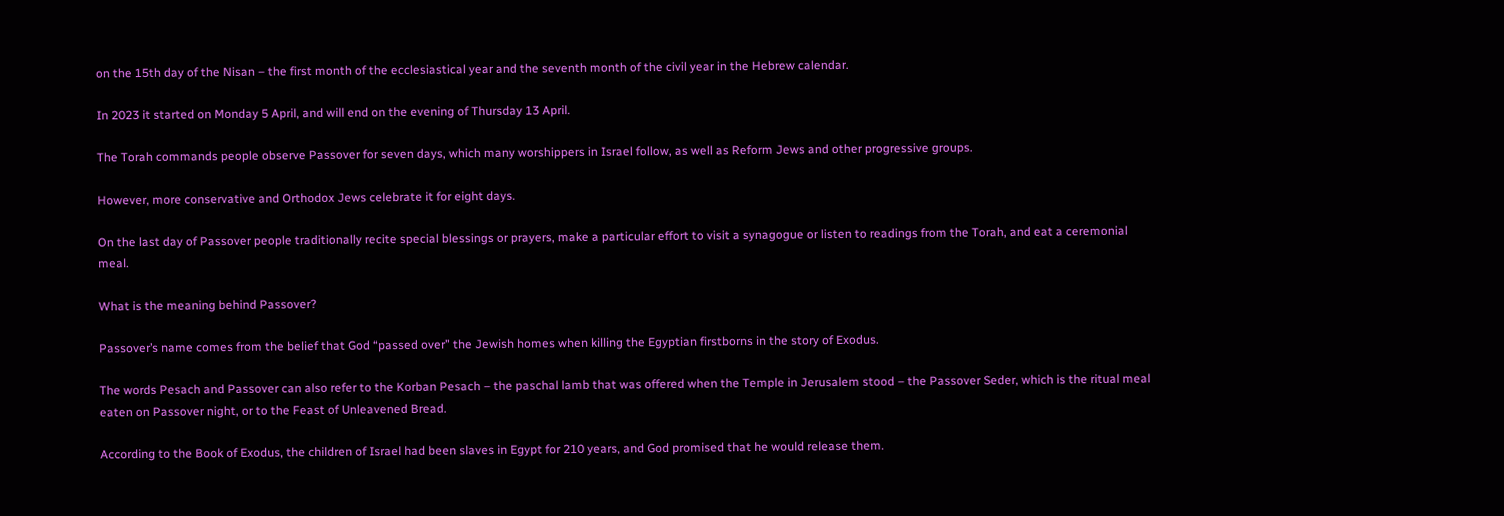on the 15th day of the Nisan – the first month of the ecclesiastical year and the seventh month of the civil year in the Hebrew calendar.

In 2023 it started on Monday 5 April, and will end on the evening of Thursday 13 April.

The Torah commands people observe Passover for seven days, which many worshippers in Israel follow, as well as Reform Jews and other progressive groups.

However, more conservative and Orthodox Jews celebrate it for eight days.

On the last day of Passover people traditionally recite special blessings or prayers, make a particular effort to visit a synagogue or listen to readings from the Torah, and eat a ceremonial meal.

What is the meaning behind Passover?

Passover’s name comes from the belief that God “passed over” the Jewish homes when killing the Egyptian firstborns in the story of Exodus.

The words Pesach and Passover can also refer to the Korban Pesach – the paschal lamb that was offered when the Temple in Jerusalem stood – the Passover Seder, which is the ritual meal eaten on Passover night, or to the Feast of Unleavened Bread.

According to the Book of Exodus, the children of Israel had been slaves in Egypt for 210 years, and God promised that he would release them.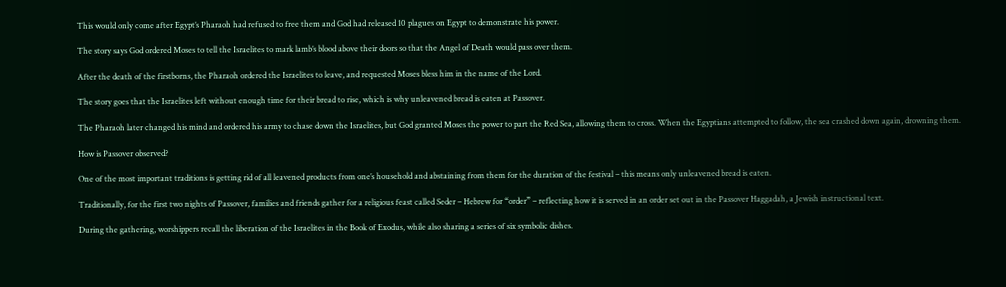This would only come after Egypt’s Pharaoh had refused to free them and God had released 10 plagues on Egypt to demonstrate his power.

The story says God ordered Moses to tell the Israelites to mark lamb’s blood above their doors so that the Angel of Death would pass over them.

After the death of the firstborns, the Pharaoh ordered the Israelites to leave, and requested Moses bless him in the name of the Lord.

The story goes that the Israelites left without enough time for their bread to rise, which is why unleavened bread is eaten at Passover.

The Pharaoh later changed his mind and ordered his army to chase down the Israelites, but God granted Moses the power to part the Red Sea, allowing them to cross. When the Egyptians attempted to follow, the sea crashed down again, drowning them.

How is Passover observed?

One of the most important traditions is getting rid of all leavened products from one’s household and abstaining from them for the duration of the festival – this means only unleavened bread is eaten.

Traditionally, for the first two nights of Passover, families and friends gather for a religious feast called Seder – Hebrew for “order” – reflecting how it is served in an order set out in the Passover Haggadah, a Jewish instructional text.

During the gathering, worshippers recall the liberation of the Israelites in the Book of Exodus, while also sharing a series of six symbolic dishes.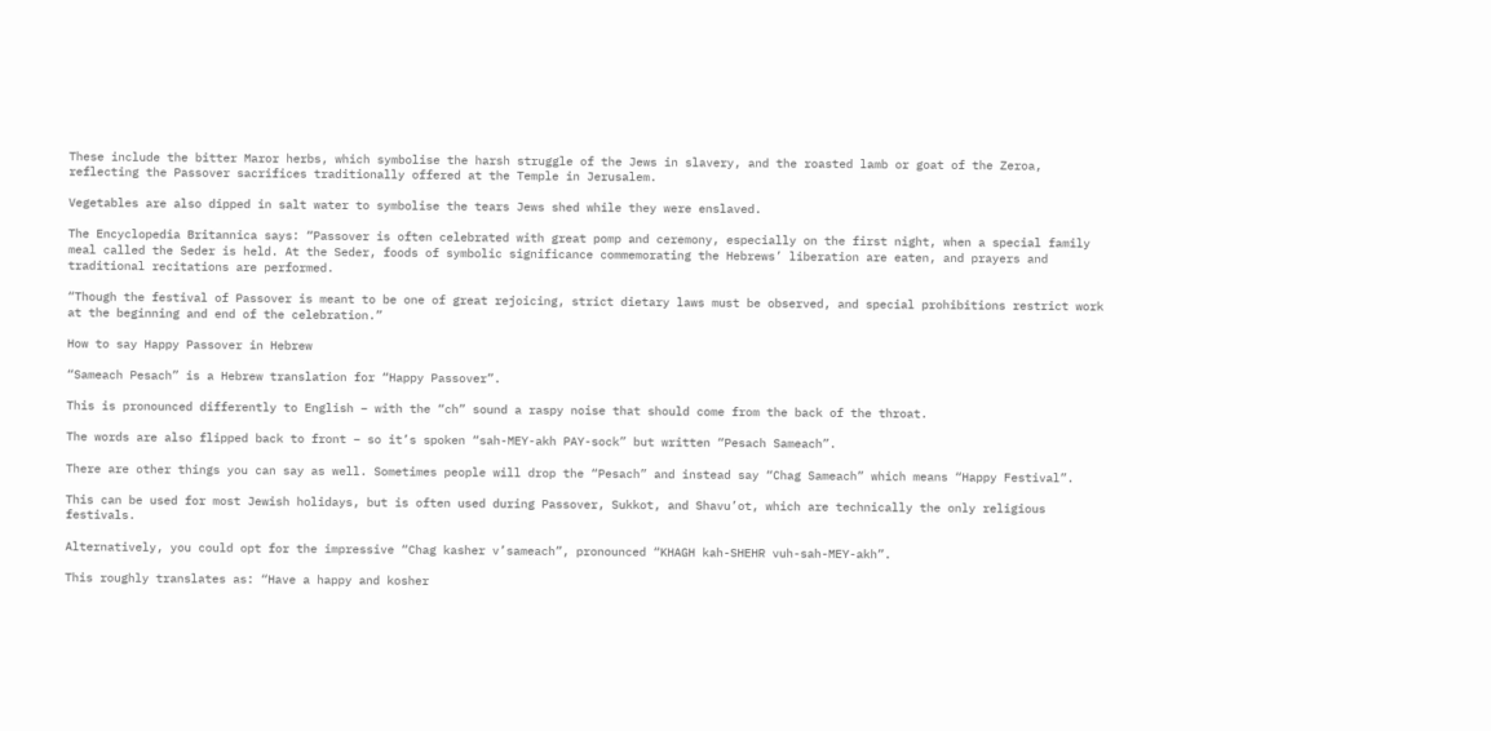These include the bitter Maror herbs, which symbolise the harsh struggle of the Jews in slavery, and the roasted lamb or goat of the Zeroa, reflecting the Passover sacrifices traditionally offered at the Temple in Jerusalem.

Vegetables are also dipped in salt water to symbolise the tears Jews shed while they were enslaved.

The Encyclopedia Britannica says: “Passover is often celebrated with great pomp and ceremony, especially on the first night, when a special family meal called the Seder is held. At the Seder, foods of symbolic significance commemorating the Hebrews’ liberation are eaten, and prayers and traditional recitations are performed.

“Though the festival of Passover is meant to be one of great rejoicing, strict dietary laws must be observed, and special prohibitions restrict work at the beginning and end of the celebration.”

How to say Happy Passover in Hebrew

“Sameach Pesach” is a Hebrew translation for “Happy Passover”.

This is pronounced differently to English – with the “ch” sound a raspy noise that should come from the back of the throat.

The words are also flipped back to front – so it’s spoken “sah-MEY-akh PAY-sock” but written “Pesach Sameach”.

There are other things you can say as well. Sometimes people will drop the “Pesach” and instead say “Chag Sameach” which means “Happy Festival”.

This can be used for most Jewish holidays, but is often used during Passover, Sukkot, and Shavu’ot, which are technically the only religious festivals.

Alternatively, you could opt for the impressive “Chag kasher v’sameach”, pronounced “KHAGH kah-SHEHR vuh-sah-MEY-akh”.

This roughly translates as: “Have a happy and kosher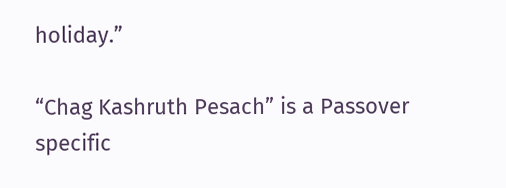holiday.”

“Chag Kashruth Pesach” is a Passover specific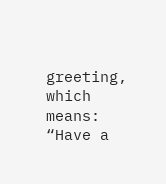greeting, which means: “Have a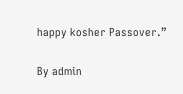happy kosher Passover.”

By admin